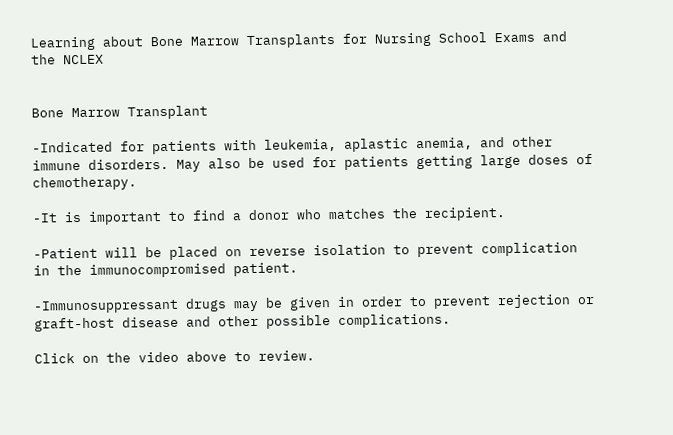Learning about Bone Marrow Transplants for Nursing School Exams and the NCLEX


Bone Marrow Transplant

-Indicated for patients with leukemia, aplastic anemia, and other immune disorders. May also be used for patients getting large doses of chemotherapy.

-It is important to find a donor who matches the recipient.

-Patient will be placed on reverse isolation to prevent complication in the immunocompromised patient.

-Immunosuppressant drugs may be given in order to prevent rejection or graft-host disease and other possible complications.

Click on the video above to review.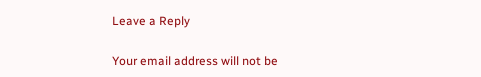Leave a Reply

Your email address will not be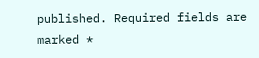published. Required fields are marked *